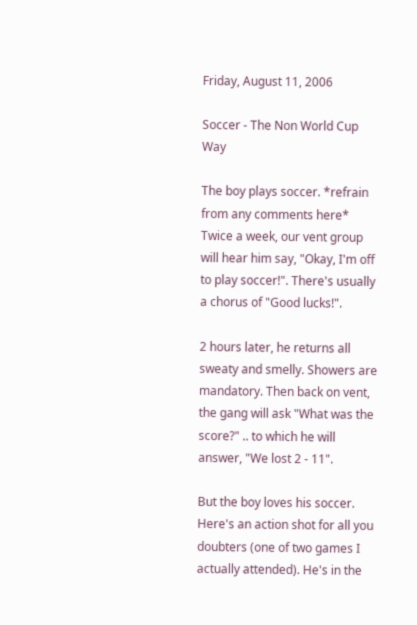Friday, August 11, 2006

Soccer - The Non World Cup Way

The boy plays soccer. *refrain from any comments here* Twice a week, our vent group will hear him say, "Okay, I'm off to play soccer!". There's usually a chorus of "Good lucks!".

2 hours later, he returns all sweaty and smelly. Showers are mandatory. Then back on vent, the gang will ask "What was the score?" .. to which he will answer, "We lost 2 - 11".

But the boy loves his soccer. Here's an action shot for all you doubters (one of two games I actually attended). He's in the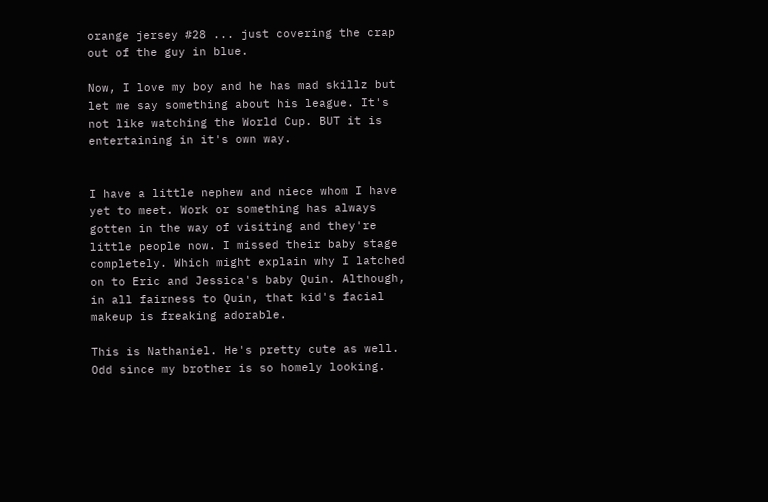orange jersey #28 ... just covering the crap out of the guy in blue.

Now, I love my boy and he has mad skillz but let me say something about his league. It's not like watching the World Cup. BUT it is entertaining in it's own way.


I have a little nephew and niece whom I have yet to meet. Work or something has always gotten in the way of visiting and they're little people now. I missed their baby stage completely. Which might explain why I latched on to Eric and Jessica's baby Quin. Although, in all fairness to Quin, that kid's facial makeup is freaking adorable.

This is Nathaniel. He's pretty cute as well. Odd since my brother is so homely looking.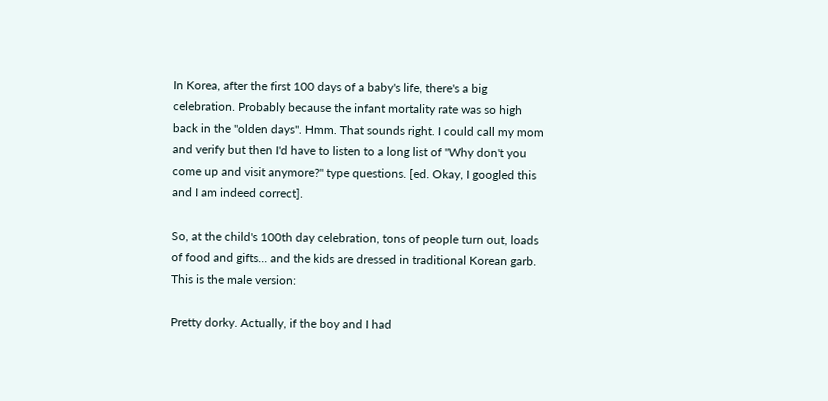In Korea, after the first 100 days of a baby's life, there's a big celebration. Probably because the infant mortality rate was so high back in the "olden days". Hmm. That sounds right. I could call my mom and verify but then I'd have to listen to a long list of "Why don't you come up and visit anymore?" type questions. [ed. Okay, I googled this and I am indeed correct].

So, at the child's 100th day celebration, tons of people turn out, loads of food and gifts... and the kids are dressed in traditional Korean garb. This is the male version:

Pretty dorky. Actually, if the boy and I had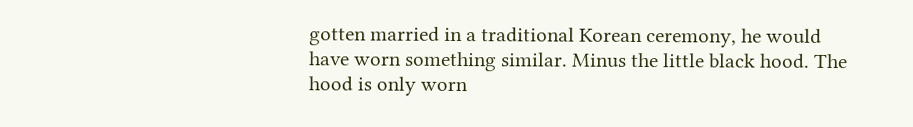gotten married in a traditional Korean ceremony, he would have worn something similar. Minus the little black hood. The hood is only worn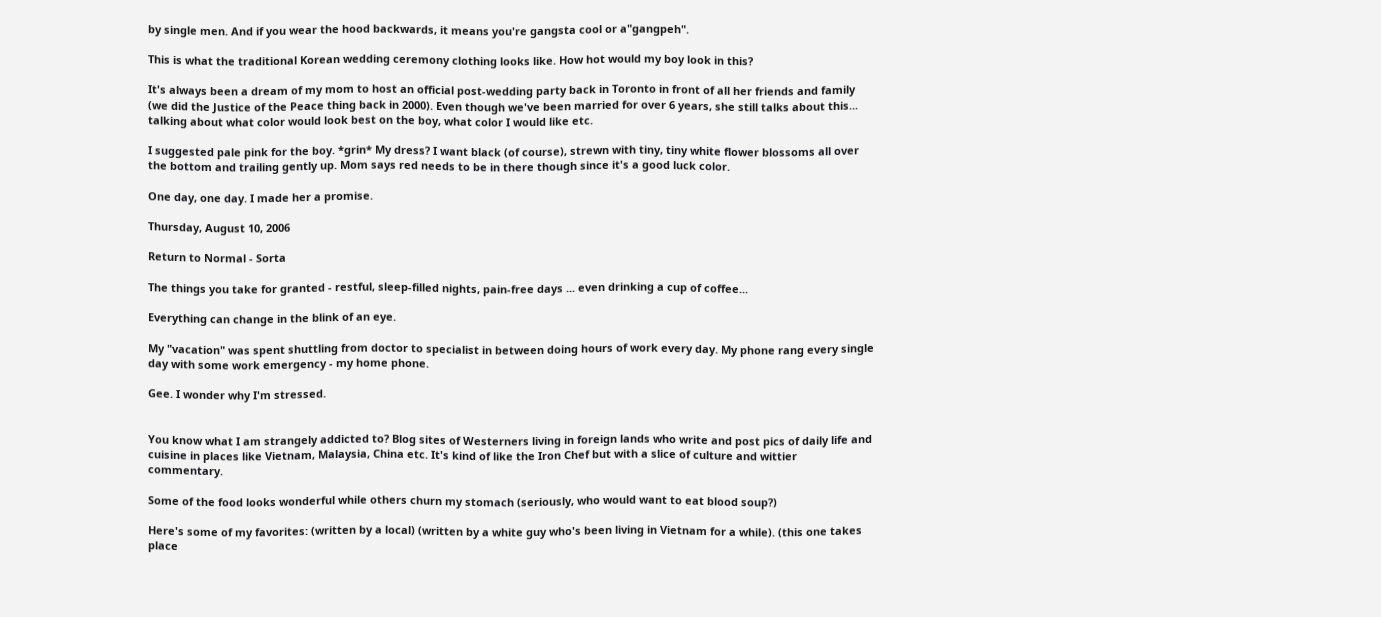by single men. And if you wear the hood backwards, it means you're gangsta cool or a"gangpeh".

This is what the traditional Korean wedding ceremony clothing looks like. How hot would my boy look in this?

It's always been a dream of my mom to host an official post-wedding party back in Toronto in front of all her friends and family (we did the Justice of the Peace thing back in 2000). Even though we've been married for over 6 years, she still talks about this... talking about what color would look best on the boy, what color I would like etc.

I suggested pale pink for the boy. *grin* My dress? I want black (of course), strewn with tiny, tiny white flower blossoms all over the bottom and trailing gently up. Mom says red needs to be in there though since it's a good luck color.

One day, one day. I made her a promise.

Thursday, August 10, 2006

Return to Normal - Sorta

The things you take for granted - restful, sleep-filled nights, pain-free days ... even drinking a cup of coffee...

Everything can change in the blink of an eye.

My "vacation" was spent shuttling from doctor to specialist in between doing hours of work every day. My phone rang every single day with some work emergency - my home phone.

Gee. I wonder why I'm stressed.


You know what I am strangely addicted to? Blog sites of Westerners living in foreign lands who write and post pics of daily life and cuisine in places like Vietnam, Malaysia, China etc. It's kind of like the Iron Chef but with a slice of culture and wittier commentary.

Some of the food looks wonderful while others churn my stomach (seriously, who would want to eat blood soup?)

Here's some of my favorites: (written by a local) (written by a white guy who's been living in Vietnam for a while). (this one takes place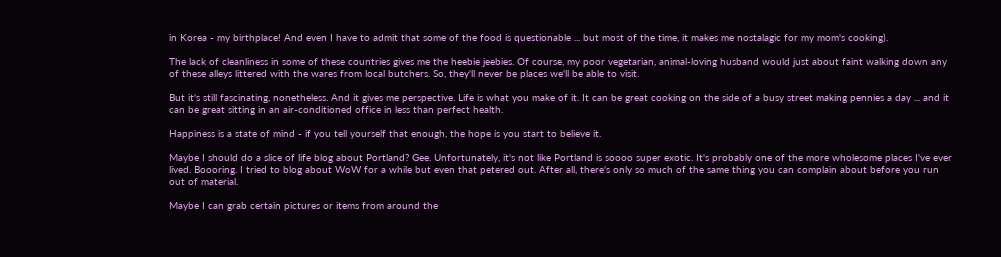in Korea - my birthplace! And even I have to admit that some of the food is questionable ... but most of the time, it makes me nostalagic for my mom's cooking).

The lack of cleanliness in some of these countries gives me the heebie jeebies. Of course, my poor vegetarian, animal-loving husband would just about faint walking down any of these alleys littered with the wares from local butchers. So, they'll never be places we'll be able to visit.

But it's still fascinating, nonetheless. And it gives me perspective. Life is what you make of it. It can be great cooking on the side of a busy street making pennies a day ... and it can be great sitting in an air-conditioned office in less than perfect health.

Happiness is a state of mind - if you tell yourself that enough, the hope is you start to believe it.

Maybe I should do a slice of life blog about Portland? Gee. Unfortunately, it's not like Portland is soooo super exotic. It's probably one of the more wholesome places I've ever lived. Boooring. I tried to blog about WoW for a while but even that petered out. After all, there's only so much of the same thing you can complain about before you run out of material.

Maybe I can grab certain pictures or items from around the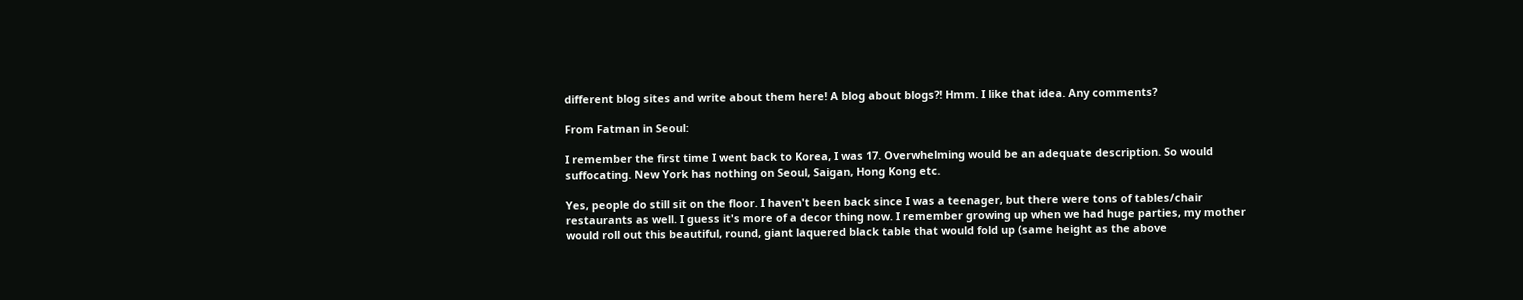different blog sites and write about them here! A blog about blogs?! Hmm. I like that idea. Any comments?

From Fatman in Seoul:

I remember the first time I went back to Korea, I was 17. Overwhelming would be an adequate description. So would suffocating. New York has nothing on Seoul, Saigan, Hong Kong etc.

Yes, people do still sit on the floor. I haven't been back since I was a teenager, but there were tons of tables/chair restaurants as well. I guess it's more of a decor thing now. I remember growing up when we had huge parties, my mother would roll out this beautiful, round, giant laquered black table that would fold up (same height as the above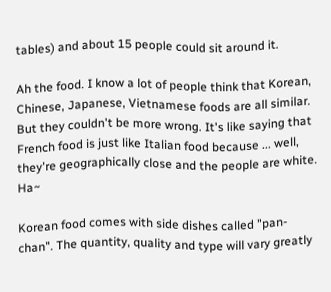tables) and about 15 people could sit around it.

Ah the food. I know a lot of people think that Korean, Chinese, Japanese, Vietnamese foods are all similar. But they couldn't be more wrong. It's like saying that French food is just like Italian food because ... well, they're geographically close and the people are white. Ha~

Korean food comes with side dishes called "pan-chan". The quantity, quality and type will vary greatly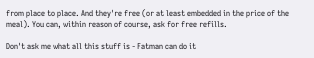from place to place. And they're free (or at least embedded in the price of the meal). You can, within reason of course, ask for free refills.

Don't ask me what all this stuff is - Fatman can do it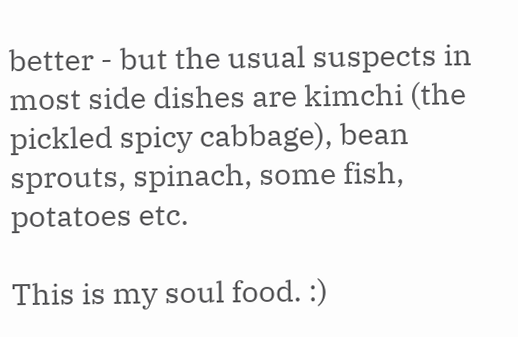better - but the usual suspects in most side dishes are kimchi (the pickled spicy cabbage), bean sprouts, spinach, some fish, potatoes etc.

This is my soul food. :)